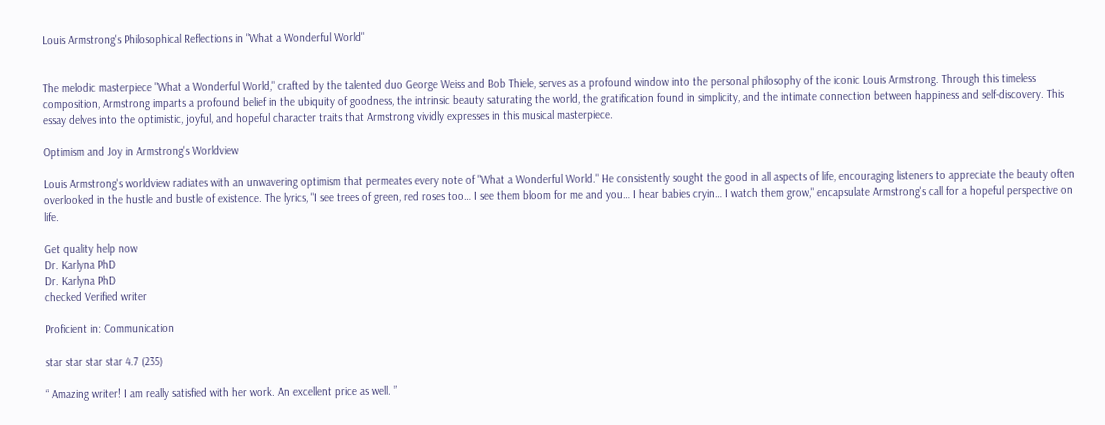Louis Armstrong's Philosophical Reflections in "What a Wonderful World"


The melodic masterpiece "What a Wonderful World," crafted by the talented duo George Weiss and Bob Thiele, serves as a profound window into the personal philosophy of the iconic Louis Armstrong. Through this timeless composition, Armstrong imparts a profound belief in the ubiquity of goodness, the intrinsic beauty saturating the world, the gratification found in simplicity, and the intimate connection between happiness and self-discovery. This essay delves into the optimistic, joyful, and hopeful character traits that Armstrong vividly expresses in this musical masterpiece.

Optimism and Joy in Armstrong's Worldview

Louis Armstrong's worldview radiates with an unwavering optimism that permeates every note of "What a Wonderful World." He consistently sought the good in all aspects of life, encouraging listeners to appreciate the beauty often overlooked in the hustle and bustle of existence. The lyrics, "I see trees of green, red roses too… I see them bloom for me and you… I hear babies cryin… I watch them grow," encapsulate Armstrong's call for a hopeful perspective on life.

Get quality help now
Dr. Karlyna PhD
Dr. Karlyna PhD
checked Verified writer

Proficient in: Communication

star star star star 4.7 (235)

“ Amazing writer! I am really satisfied with her work. An excellent price as well. ”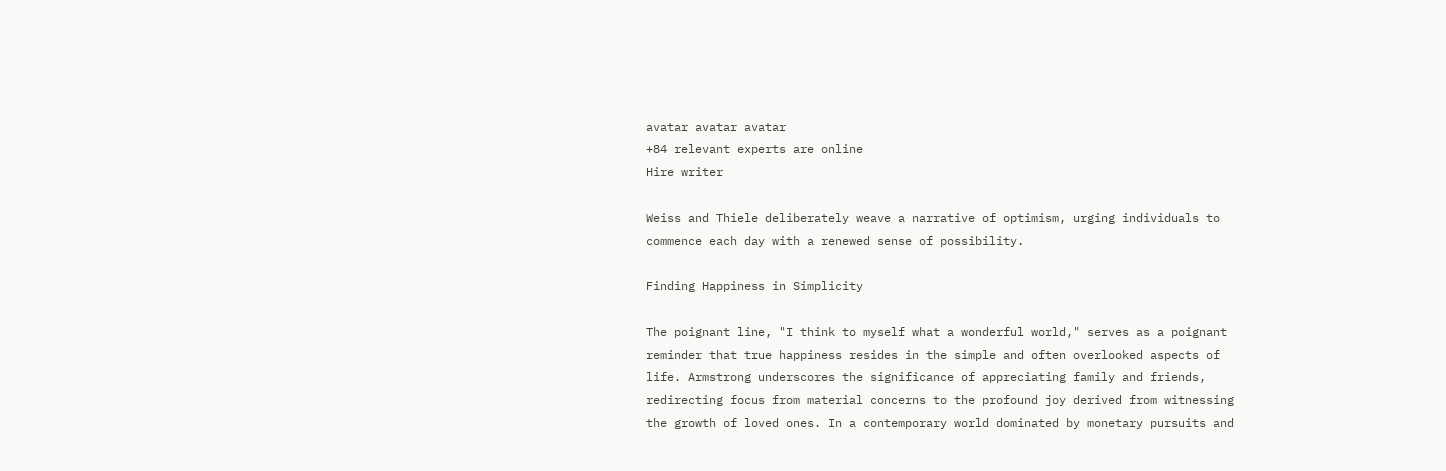avatar avatar avatar
+84 relevant experts are online
Hire writer

Weiss and Thiele deliberately weave a narrative of optimism, urging individuals to commence each day with a renewed sense of possibility.

Finding Happiness in Simplicity

The poignant line, "I think to myself what a wonderful world," serves as a poignant reminder that true happiness resides in the simple and often overlooked aspects of life. Armstrong underscores the significance of appreciating family and friends, redirecting focus from material concerns to the profound joy derived from witnessing the growth of loved ones. In a contemporary world dominated by monetary pursuits and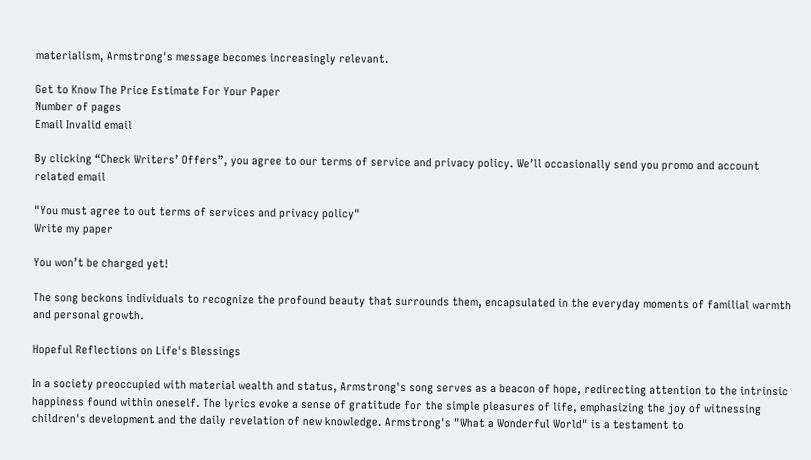materialism, Armstrong's message becomes increasingly relevant.

Get to Know The Price Estimate For Your Paper
Number of pages
Email Invalid email

By clicking “Check Writers’ Offers”, you agree to our terms of service and privacy policy. We’ll occasionally send you promo and account related email

"You must agree to out terms of services and privacy policy"
Write my paper

You won’t be charged yet!

The song beckons individuals to recognize the profound beauty that surrounds them, encapsulated in the everyday moments of familial warmth and personal growth.

Hopeful Reflections on Life's Blessings

In a society preoccupied with material wealth and status, Armstrong's song serves as a beacon of hope, redirecting attention to the intrinsic happiness found within oneself. The lyrics evoke a sense of gratitude for the simple pleasures of life, emphasizing the joy of witnessing children's development and the daily revelation of new knowledge. Armstrong's "What a Wonderful World" is a testament to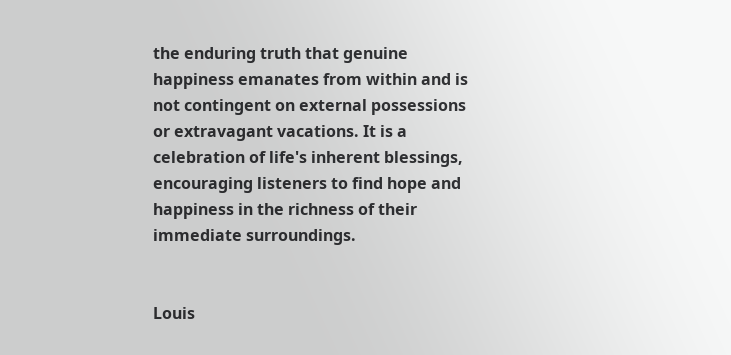the enduring truth that genuine happiness emanates from within and is not contingent on external possessions or extravagant vacations. It is a celebration of life's inherent blessings, encouraging listeners to find hope and happiness in the richness of their immediate surroundings.


Louis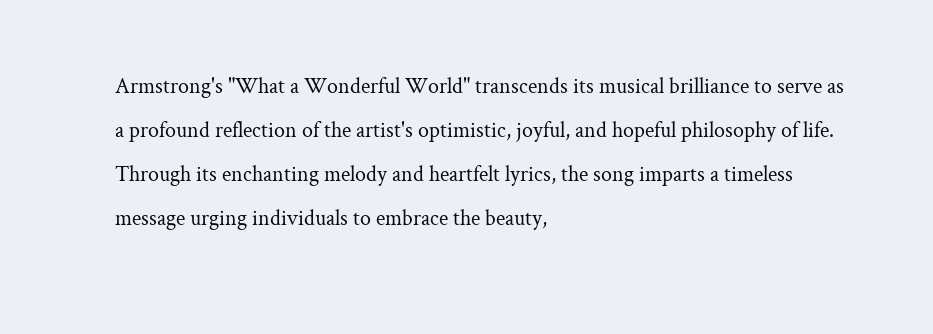Armstrong's "What a Wonderful World" transcends its musical brilliance to serve as a profound reflection of the artist's optimistic, joyful, and hopeful philosophy of life. Through its enchanting melody and heartfelt lyrics, the song imparts a timeless message urging individuals to embrace the beauty,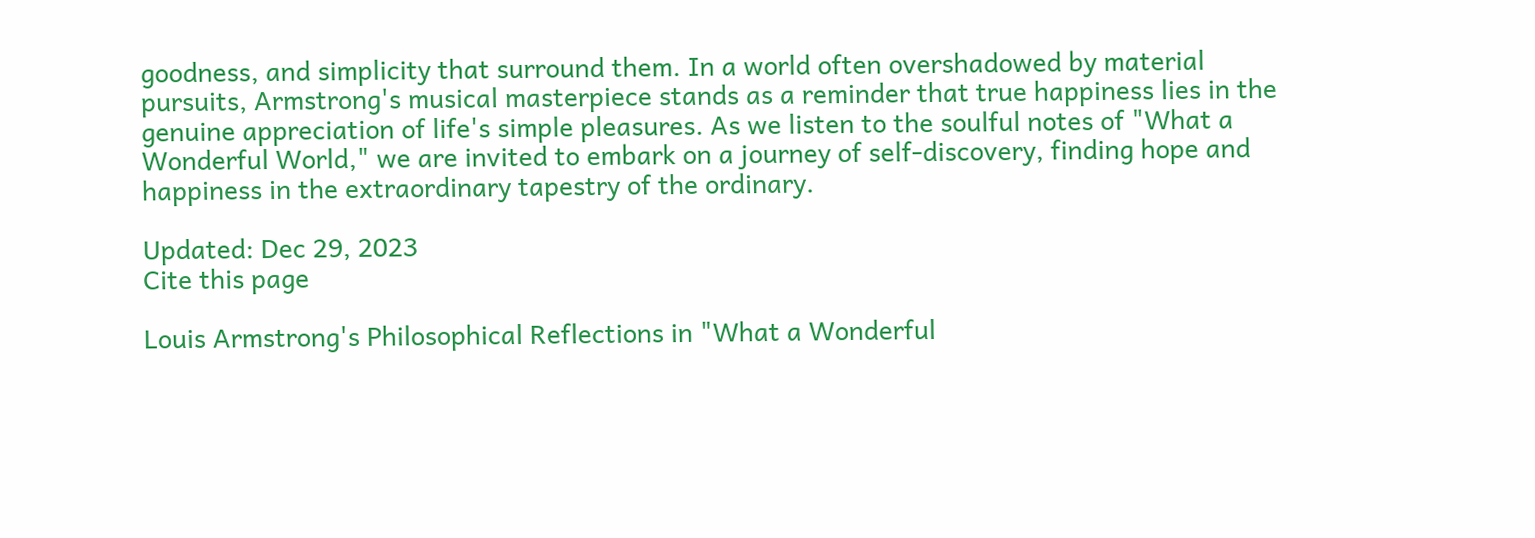goodness, and simplicity that surround them. In a world often overshadowed by material pursuits, Armstrong's musical masterpiece stands as a reminder that true happiness lies in the genuine appreciation of life's simple pleasures. As we listen to the soulful notes of "What a Wonderful World," we are invited to embark on a journey of self-discovery, finding hope and happiness in the extraordinary tapestry of the ordinary.

Updated: Dec 29, 2023
Cite this page

Louis Armstrong's Philosophical Reflections in "What a Wonderful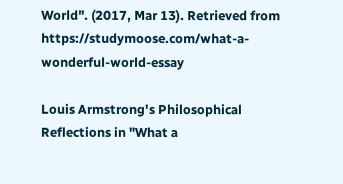World". (2017, Mar 13). Retrieved from https://studymoose.com/what-a-wonderful-world-essay

Louis Armstrong's Philosophical Reflections in "What a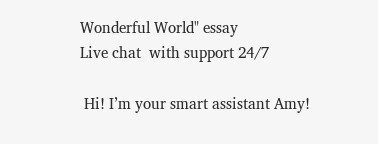Wonderful World" essay
Live chat  with support 24/7

 Hi! I’m your smart assistant Amy!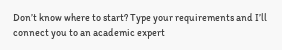Don’t know where to start? Type your requirements and I’ll connect you to an academic expert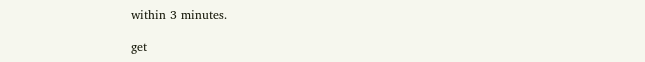within 3 minutes.

get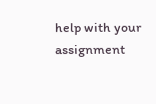help with your assignment